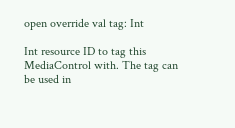open override val tag: Int

Int resource ID to tag this MediaControl with. The tag can be used in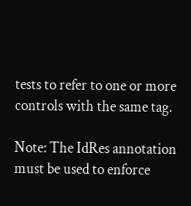tests to refer to one or more controls with the same tag.

Note: The IdRes annotation must be used to enforce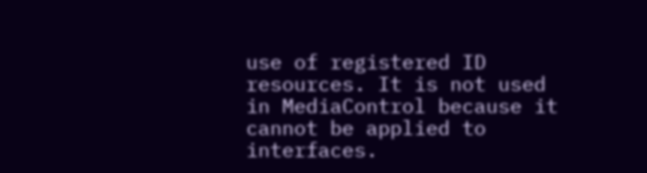use of registered ID resources. It is not used in MediaControl because it cannot be applied to interfaces.